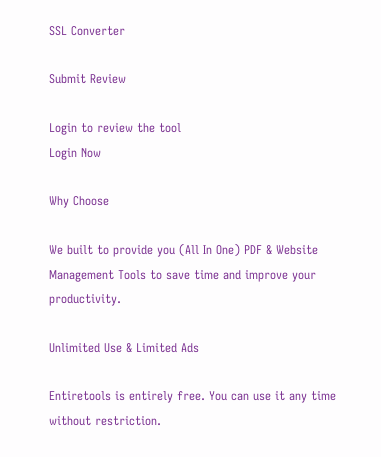SSL Converter

Submit Review

Login to review the tool
Login Now

Why Choose

We built to provide you (All In One) PDF & Website Management Tools to save time and improve your productivity.

Unlimited Use & Limited Ads

Entiretools is entirely free. You can use it any time without restriction.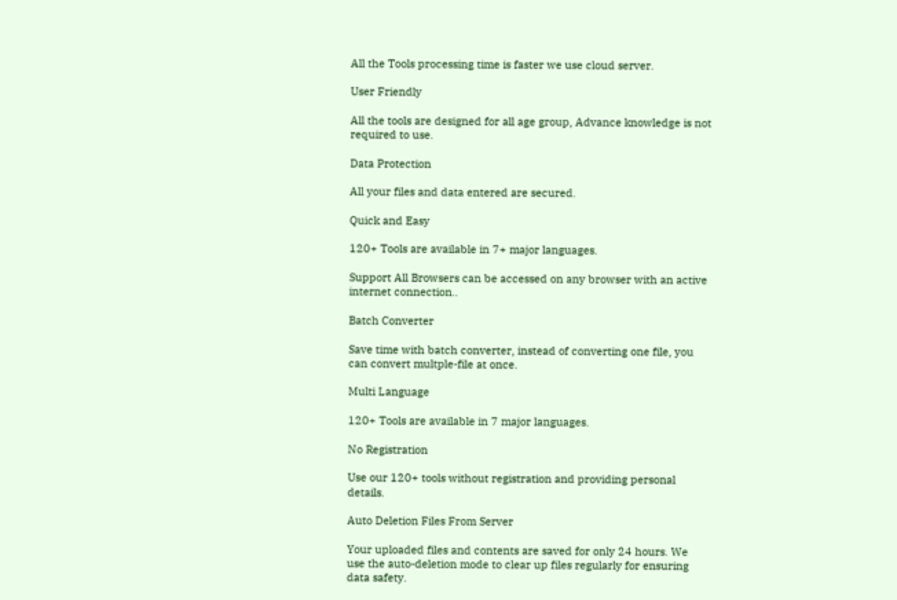All the Tools processing time is faster we use cloud server.

User Friendly

All the tools are designed for all age group, Advance knowledge is not required to use.

Data Protection

All your files and data entered are secured.

Quick and Easy

120+ Tools are available in 7+ major languages.

Support All Browsers can be accessed on any browser with an active internet connection..

Batch Converter

Save time with batch converter, instead of converting one file, you can convert multple-file at once.

Multi Language

120+ Tools are available in 7 major languages.

No Registration

Use our 120+ tools without registration and providing personal details.

Auto Deletion Files From Server

Your uploaded files and contents are saved for only 24 hours. We use the auto-deletion mode to clear up files regularly for ensuring data safety.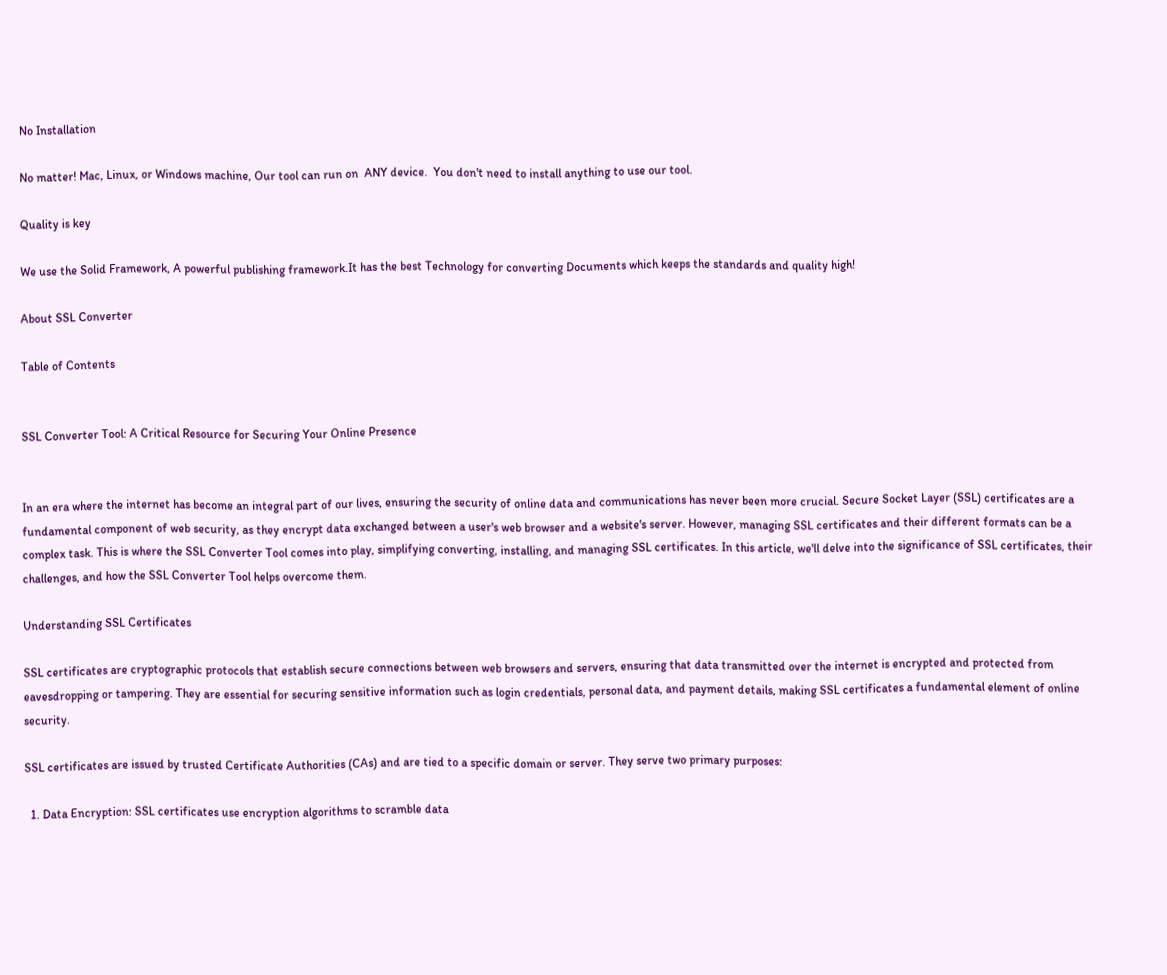No Installation

No matter! Mac, Linux, or Windows machine, Our tool can run on  ANY device.  You don't need to install anything to use our tool.

Quality is key

We use the Solid Framework, A powerful publishing framework.It has the best Technology for converting Documents which keeps the standards and quality high!

About SSL Converter

Table of Contents


SSL Converter Tool: A Critical Resource for Securing Your Online Presence


In an era where the internet has become an integral part of our lives, ensuring the security of online data and communications has never been more crucial. Secure Socket Layer (SSL) certificates are a fundamental component of web security, as they encrypt data exchanged between a user's web browser and a website's server. However, managing SSL certificates and their different formats can be a complex task. This is where the SSL Converter Tool comes into play, simplifying converting, installing, and managing SSL certificates. In this article, we'll delve into the significance of SSL certificates, their challenges, and how the SSL Converter Tool helps overcome them.

Understanding SSL Certificates

SSL certificates are cryptographic protocols that establish secure connections between web browsers and servers, ensuring that data transmitted over the internet is encrypted and protected from eavesdropping or tampering. They are essential for securing sensitive information such as login credentials, personal data, and payment details, making SSL certificates a fundamental element of online security.

SSL certificates are issued by trusted Certificate Authorities (CAs) and are tied to a specific domain or server. They serve two primary purposes:

  1. Data Encryption: SSL certificates use encryption algorithms to scramble data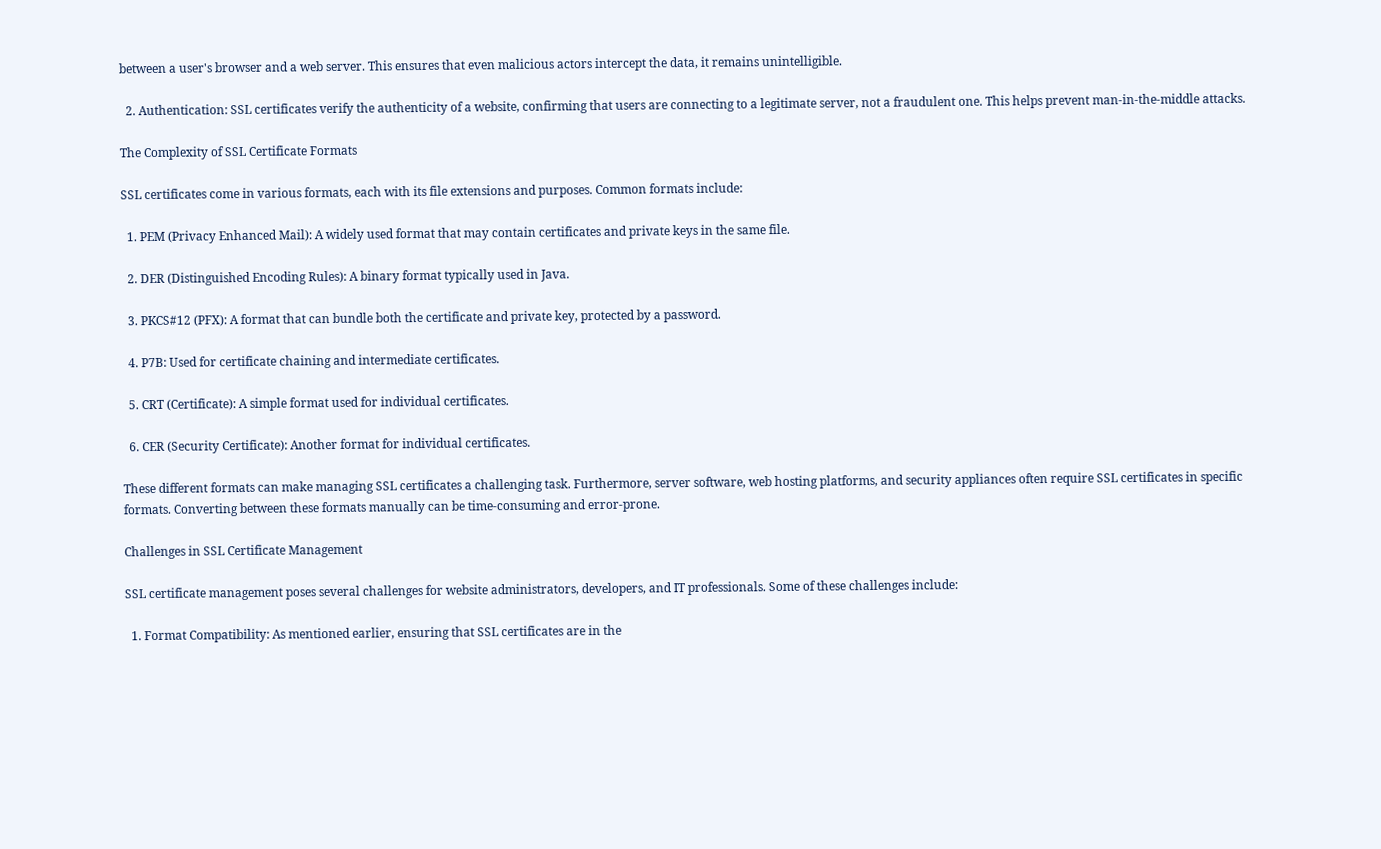between a user's browser and a web server. This ensures that even malicious actors intercept the data, it remains unintelligible.

  2. Authentication: SSL certificates verify the authenticity of a website, confirming that users are connecting to a legitimate server, not a fraudulent one. This helps prevent man-in-the-middle attacks.

The Complexity of SSL Certificate Formats

SSL certificates come in various formats, each with its file extensions and purposes. Common formats include:

  1. PEM (Privacy Enhanced Mail): A widely used format that may contain certificates and private keys in the same file.

  2. DER (Distinguished Encoding Rules): A binary format typically used in Java.

  3. PKCS#12 (PFX): A format that can bundle both the certificate and private key, protected by a password.

  4. P7B: Used for certificate chaining and intermediate certificates.

  5. CRT (Certificate): A simple format used for individual certificates.

  6. CER (Security Certificate): Another format for individual certificates.

These different formats can make managing SSL certificates a challenging task. Furthermore, server software, web hosting platforms, and security appliances often require SSL certificates in specific formats. Converting between these formats manually can be time-consuming and error-prone.

Challenges in SSL Certificate Management

SSL certificate management poses several challenges for website administrators, developers, and IT professionals. Some of these challenges include:

  1. Format Compatibility: As mentioned earlier, ensuring that SSL certificates are in the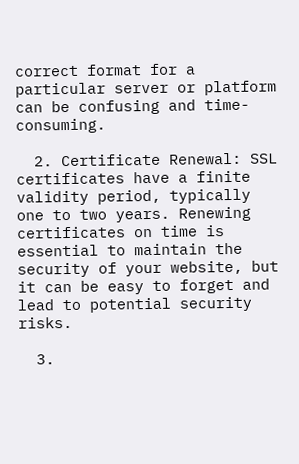correct format for a particular server or platform can be confusing and time-consuming.

  2. Certificate Renewal: SSL certificates have a finite validity period, typically one to two years. Renewing certificates on time is essential to maintain the security of your website, but it can be easy to forget and lead to potential security risks.

  3.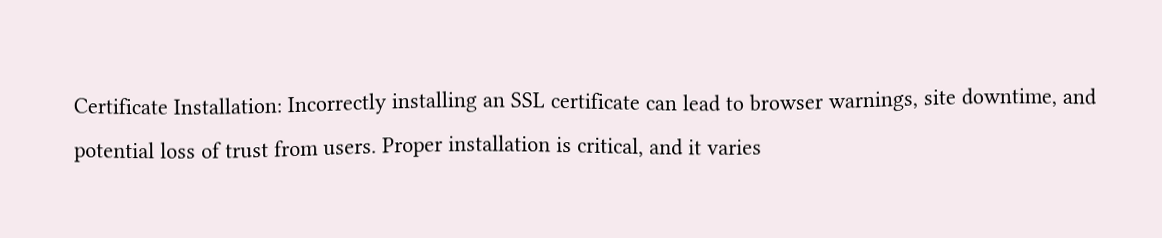Certificate Installation: Incorrectly installing an SSL certificate can lead to browser warnings, site downtime, and potential loss of trust from users. Proper installation is critical, and it varies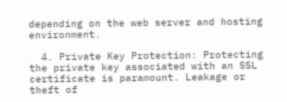depending on the web server and hosting environment.

  4. Private Key Protection: Protecting the private key associated with an SSL certificate is paramount. Leakage or theft of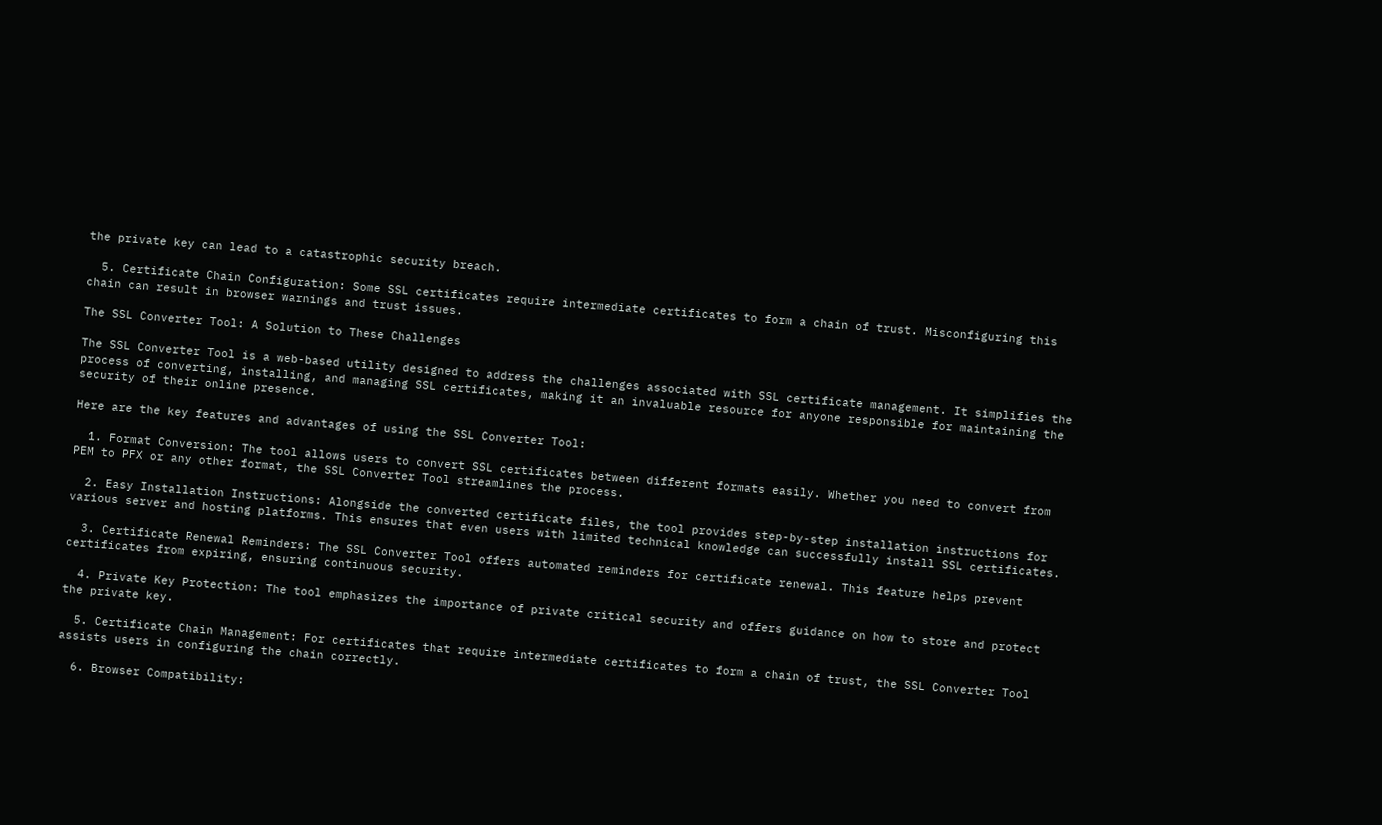the private key can lead to a catastrophic security breach.

  5. Certificate Chain Configuration: Some SSL certificates require intermediate certificates to form a chain of trust. Misconfiguring this chain can result in browser warnings and trust issues.

The SSL Converter Tool: A Solution to These Challenges

The SSL Converter Tool is a web-based utility designed to address the challenges associated with SSL certificate management. It simplifies the process of converting, installing, and managing SSL certificates, making it an invaluable resource for anyone responsible for maintaining the security of their online presence.

Here are the key features and advantages of using the SSL Converter Tool:

  1. Format Conversion: The tool allows users to convert SSL certificates between different formats easily. Whether you need to convert from PEM to PFX or any other format, the SSL Converter Tool streamlines the process.

  2. Easy Installation Instructions: Alongside the converted certificate files, the tool provides step-by-step installation instructions for various server and hosting platforms. This ensures that even users with limited technical knowledge can successfully install SSL certificates.

  3. Certificate Renewal Reminders: The SSL Converter Tool offers automated reminders for certificate renewal. This feature helps prevent certificates from expiring, ensuring continuous security.

  4. Private Key Protection: The tool emphasizes the importance of private critical security and offers guidance on how to store and protect the private key.

  5. Certificate Chain Management: For certificates that require intermediate certificates to form a chain of trust, the SSL Converter Tool assists users in configuring the chain correctly.

  6. Browser Compatibility: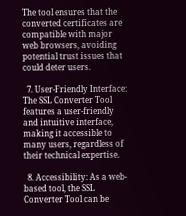The tool ensures that the converted certificates are compatible with major web browsers, avoiding potential trust issues that could deter users.

  7. User-Friendly Interface: The SSL Converter Tool features a user-friendly and intuitive interface, making it accessible to many users, regardless of their technical expertise.

  8. Accessibility: As a web-based tool, the SSL Converter Tool can be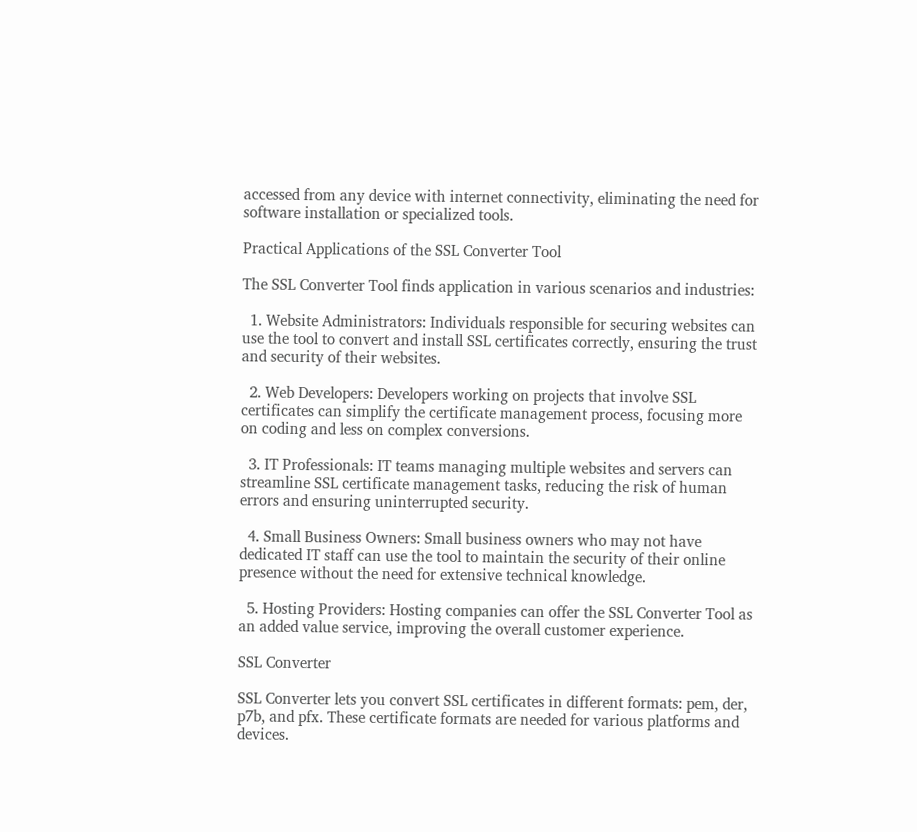accessed from any device with internet connectivity, eliminating the need for software installation or specialized tools.

Practical Applications of the SSL Converter Tool

The SSL Converter Tool finds application in various scenarios and industries:

  1. Website Administrators: Individuals responsible for securing websites can use the tool to convert and install SSL certificates correctly, ensuring the trust and security of their websites.

  2. Web Developers: Developers working on projects that involve SSL certificates can simplify the certificate management process, focusing more on coding and less on complex conversions.

  3. IT Professionals: IT teams managing multiple websites and servers can streamline SSL certificate management tasks, reducing the risk of human errors and ensuring uninterrupted security.

  4. Small Business Owners: Small business owners who may not have dedicated IT staff can use the tool to maintain the security of their online presence without the need for extensive technical knowledge.

  5. Hosting Providers: Hosting companies can offer the SSL Converter Tool as an added value service, improving the overall customer experience.

SSL Converter

SSL Converter lets you convert SSL certificates in different formats: pem, der, p7b, and pfx. These certificate formats are needed for various platforms and devices.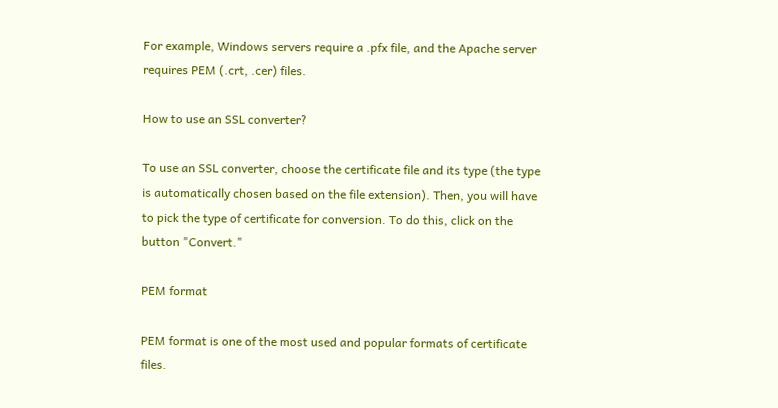For example, Windows servers require a .pfx file, and the Apache server requires PEM (.crt, .cer) files.

How to use an SSL converter?

To use an SSL converter, choose the certificate file and its type (the type is automatically chosen based on the file extension). Then, you will have to pick the type of certificate for conversion. To do this, click on the button "Convert."

PEM format

PEM format is one of the most used and popular formats of certificate files.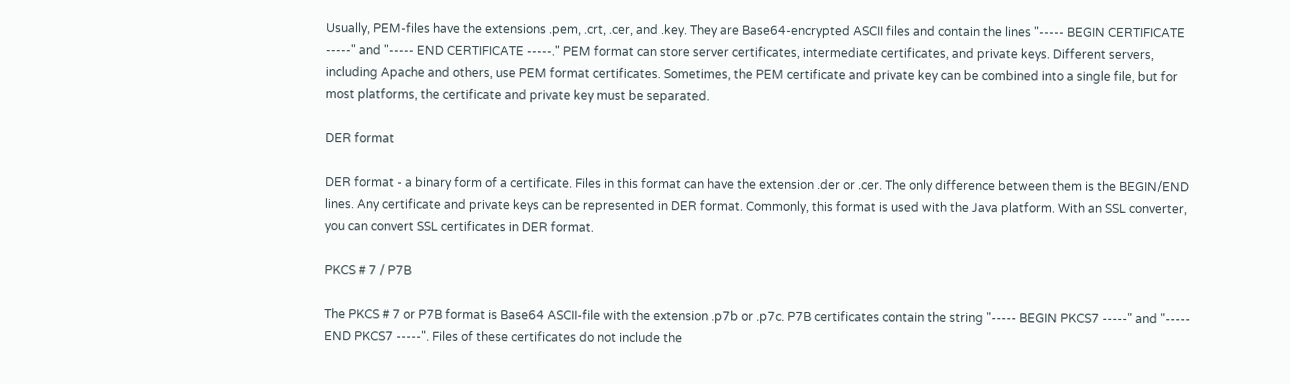Usually, PEM-files have the extensions .pem, .crt, .cer, and .key. They are Base64-encrypted ASCII files and contain the lines "----- BEGIN CERTIFICATE -----" and "----- END CERTIFICATE -----." PEM format can store server certificates, intermediate certificates, and private keys. Different servers, including Apache and others, use PEM format certificates. Sometimes, the PEM certificate and private key can be combined into a single file, but for most platforms, the certificate and private key must be separated.

DER format

DER format - a binary form of a certificate. Files in this format can have the extension .der or .cer. The only difference between them is the BEGIN/END lines. Any certificate and private keys can be represented in DER format. Commonly, this format is used with the Java platform. With an SSL converter, you can convert SSL certificates in DER format.

PKCS # 7 / P7B

The PKCS # 7 or P7B format is Base64 ASCII-file with the extension .p7b or .p7c. P7B certificates contain the string "----- BEGIN PKCS7 -----" and "----- END PKCS7 -----". Files of these certificates do not include the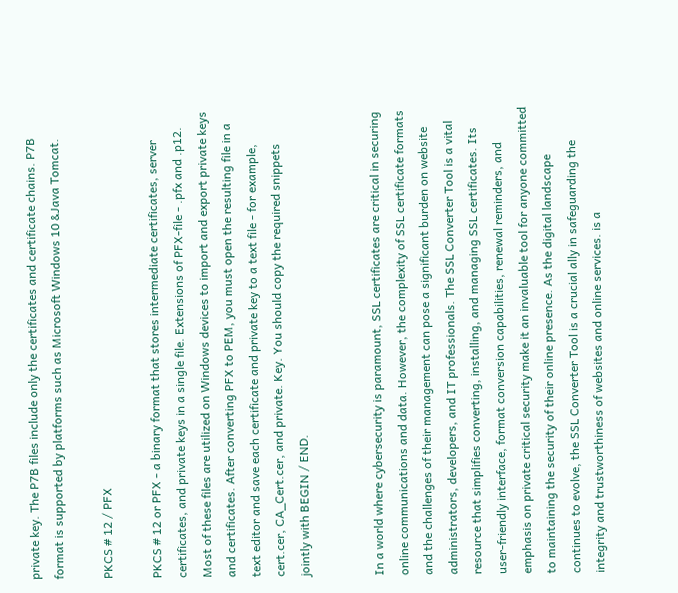private key. The P7B files include only the certificates and certificate chains. P7B format is supported by platforms such as Microsoft Windows 10 &Java Tomcat.

PKCS # 12 / PFX

PKCS # 12 or PFX - a binary format that stores intermediate certificates, server certificates, and private keys in a single file. Extensions of PFX-file - .pfx and .p12. Most of these files are utilized on Windows devices to import and export private keys and certificates. After converting PFX to PEM, you must open the resulting file in a text editor and save each certificate and private key to a text file - for example, cert.cer, CA_Cert.cer, and private. Key. You should copy the required snippets jointly with BEGIN / END.


In a world where cybersecurity is paramount, SSL certificates are critical in securing online communications and data. However, the complexity of SSL certificate formats and the challenges of their management can pose a significant burden on website administrators, developers, and IT professionals. The SSL Converter Tool is a vital resource that simplifies converting, installing, and managing SSL certificates. Its user-friendly interface, format conversion capabilities, renewal reminders, and emphasis on private critical security make it an invaluable tool for anyone committed to maintaining the security of their online presence. As the digital landscape continues to evolve, the SSL Converter Tool is a crucial ally in safeguarding the integrity and trustworthiness of websites and online services. is a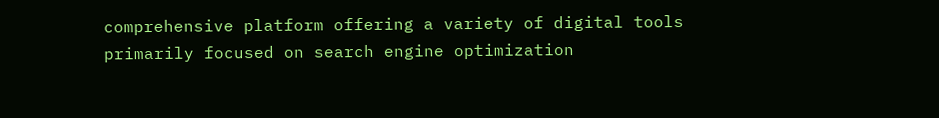comprehensive platform offering a variety of digital tools primarily focused on search engine optimization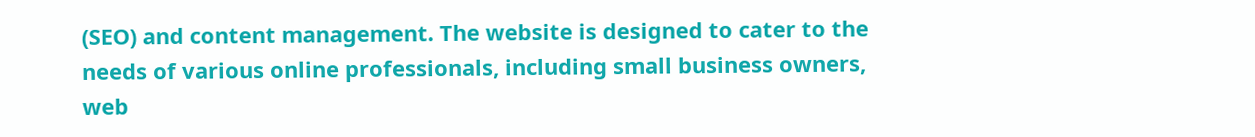(SEO) and content management. The website is designed to cater to the needs of various online professionals, including small business owners, web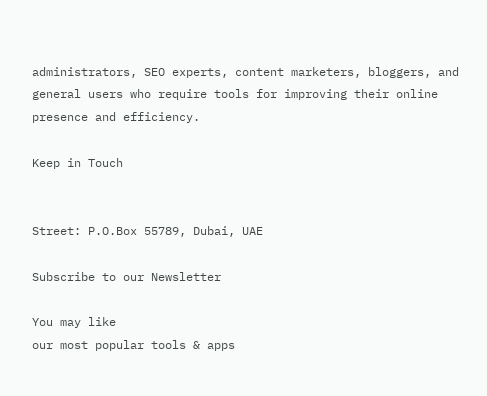administrators, SEO experts, content marketers, bloggers, and general users who require tools for improving their online presence and efficiency.

Keep in Touch


Street: P.O.Box 55789, Dubai, UAE

Subscribe to our Newsletter

You may like
our most popular tools & apps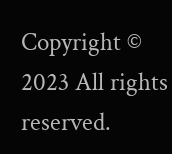Copyright © 2023 All rights reserved.